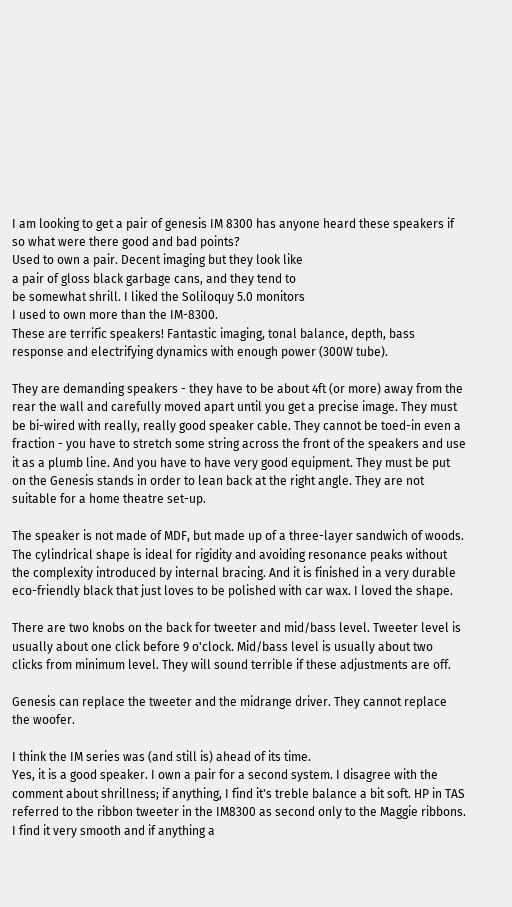I am looking to get a pair of genesis IM 8300 has anyone heard these speakers if so what were there good and bad points?
Used to own a pair. Decent imaging but they look like
a pair of gloss black garbage cans, and they tend to
be somewhat shrill. I liked the Soliloquy 5.0 monitors
I used to own more than the IM-8300.
These are terrific speakers! Fantastic imaging, tonal balance, depth, bass response and electrifying dynamics with enough power (300W tube).

They are demanding speakers - they have to be about 4ft (or more) away from the rear the wall and carefully moved apart until you get a precise image. They must be bi-wired with really, really good speaker cable. They cannot be toed-in even a fraction - you have to stretch some string across the front of the speakers and use it as a plumb line. And you have to have very good equipment. They must be put on the Genesis stands in order to lean back at the right angle. They are not suitable for a home theatre set-up.

The speaker is not made of MDF, but made up of a three-layer sandwich of woods. The cylindrical shape is ideal for rigidity and avoiding resonance peaks without the complexity introduced by internal bracing. And it is finished in a very durable eco-friendly black that just loves to be polished with car wax. I loved the shape.

There are two knobs on the back for tweeter and mid/bass level. Tweeter level is usually about one click before 9 o'clock. Mid/bass level is usually about two clicks from minimum level. They will sound terrible if these adjustments are off.

Genesis can replace the tweeter and the midrange driver. They cannot replace the woofer.

I think the IM series was (and still is) ahead of its time.
Yes, it is a good speaker. I own a pair for a second system. I disagree with the comment about shrillness; if anything, I find it's treble balance a bit soft. HP in TAS referred to the ribbon tweeter in the IM8300 as second only to the Maggie ribbons. I find it very smooth and if anything a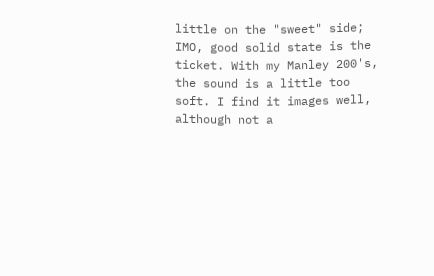little on the "sweet" side; IMO, good solid state is the ticket. With my Manley 200's, the sound is a little too soft. I find it images well, although not a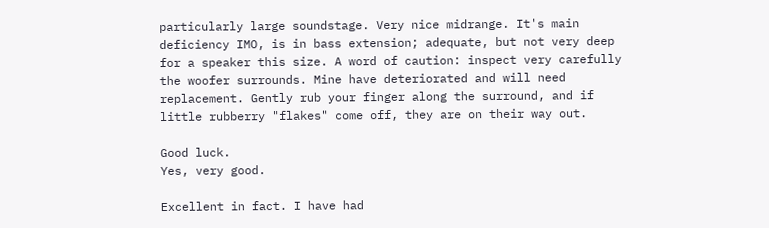particularly large soundstage. Very nice midrange. It's main deficiency IMO, is in bass extension; adequate, but not very deep for a speaker this size. A word of caution: inspect very carefully the woofer surrounds. Mine have deteriorated and will need replacement. Gently rub your finger along the surround, and if little rubberry "flakes" come off, they are on their way out.

Good luck.
Yes, very good.

Excellent in fact. I have had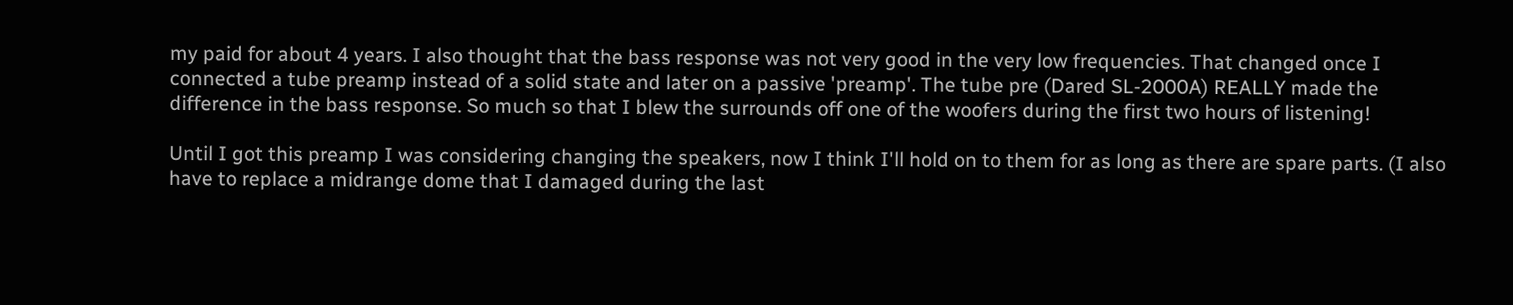my paid for about 4 years. I also thought that the bass response was not very good in the very low frequencies. That changed once I connected a tube preamp instead of a solid state and later on a passive 'preamp'. The tube pre (Dared SL-2000A) REALLY made the difference in the bass response. So much so that I blew the surrounds off one of the woofers during the first two hours of listening!

Until I got this preamp I was considering changing the speakers, now I think I'll hold on to them for as long as there are spare parts. (I also have to replace a midrange dome that I damaged during the last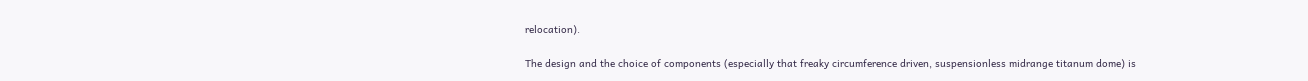relocation).

The design and the choice of components (especially that freaky circumference driven, suspensionless midrange titanum dome) is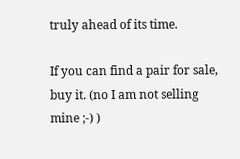truly ahead of its time.

If you can find a pair for sale, buy it. (no I am not selling mine ;-) )